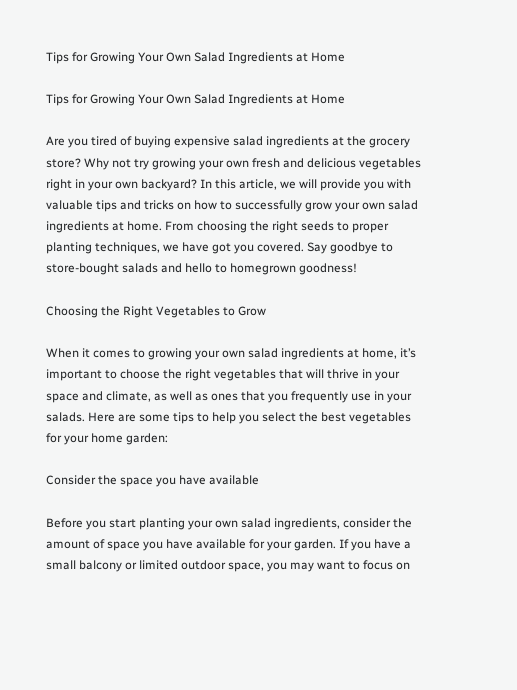Tips for Growing Your Own Salad Ingredients at Home

Tips for Growing Your Own Salad Ingredients at Home

Are you tired of buying expensive salad ingredients at the grocery store? Why not try growing your own fresh and delicious vegetables right in your own backyard? In this article, we will provide you with valuable tips and tricks on how to successfully grow your own salad ingredients at home. From choosing the right seeds to proper planting techniques, we have got you covered. Say goodbye to store-bought salads and hello to homegrown goodness!

Choosing the Right Vegetables to Grow

When it comes to growing your own salad ingredients at home, it’s important to choose the right vegetables that will thrive in your space and climate, as well as ones that you frequently use in your salads. Here are some tips to help you select the best vegetables for your home garden:

Consider the space you have available

Before you start planting your own salad ingredients, consider the amount of space you have available for your garden. If you have a small balcony or limited outdoor space, you may want to focus on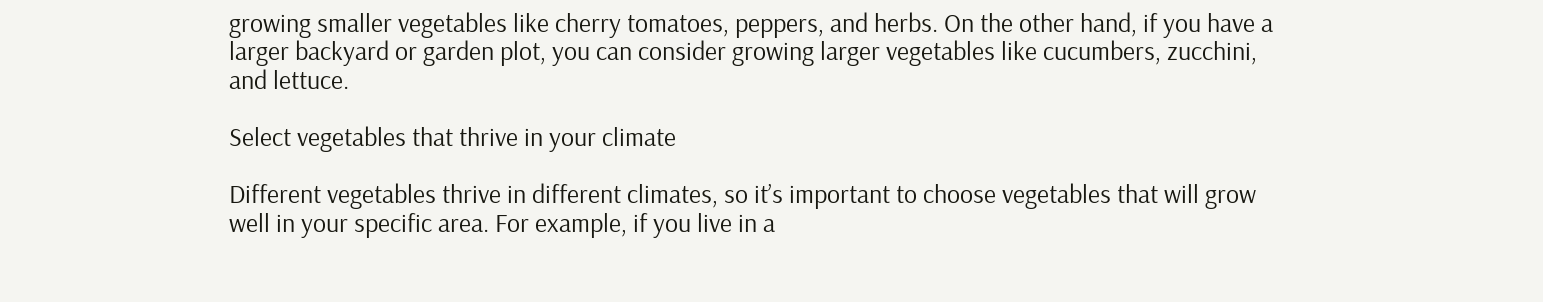growing smaller vegetables like cherry tomatoes, peppers, and herbs. On the other hand, if you have a larger backyard or garden plot, you can consider growing larger vegetables like cucumbers, zucchini, and lettuce.

Select vegetables that thrive in your climate

Different vegetables thrive in different climates, so it’s important to choose vegetables that will grow well in your specific area. For example, if you live in a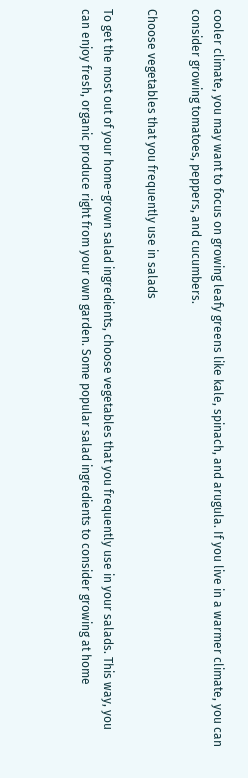cooler climate, you may want to focus on growing leafy greens like kale, spinach, and arugula. If you live in a warmer climate, you can consider growing tomatoes, peppers, and cucumbers.

Choose vegetables that you frequently use in salads

To get the most out of your home-grown salad ingredients, choose vegetables that you frequently use in your salads. This way, you can enjoy fresh, organic produce right from your own garden. Some popular salad ingredients to consider growing at home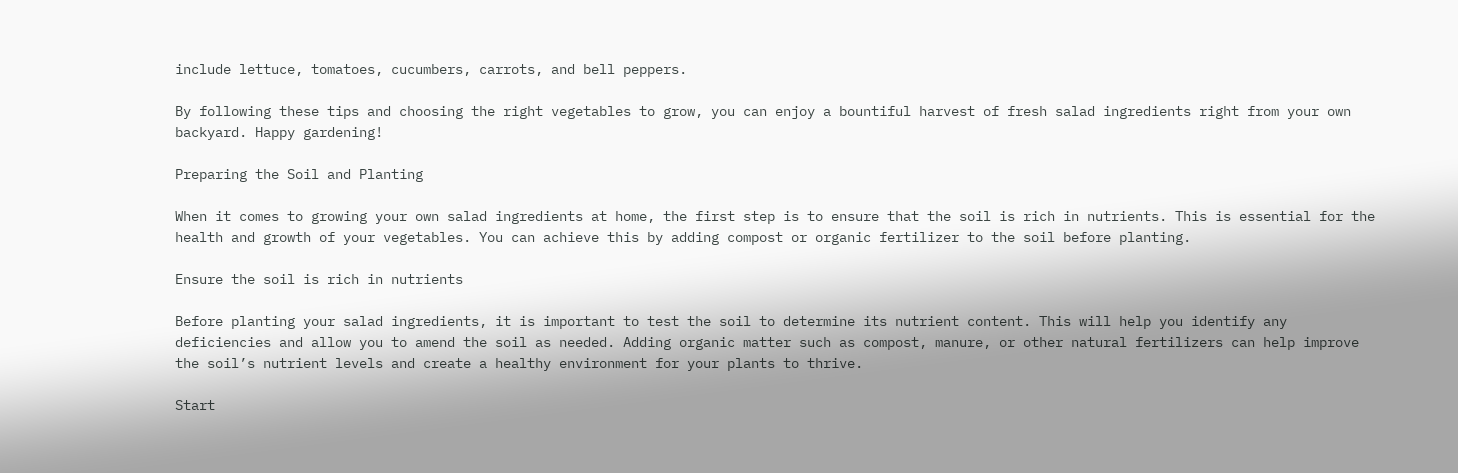include lettuce, tomatoes, cucumbers, carrots, and bell peppers.

By following these tips and choosing the right vegetables to grow, you can enjoy a bountiful harvest of fresh salad ingredients right from your own backyard. Happy gardening!

Preparing the Soil and Planting

When it comes to growing your own salad ingredients at home, the first step is to ensure that the soil is rich in nutrients. This is essential for the health and growth of your vegetables. You can achieve this by adding compost or organic fertilizer to the soil before planting.

Ensure the soil is rich in nutrients

Before planting your salad ingredients, it is important to test the soil to determine its nutrient content. This will help you identify any deficiencies and allow you to amend the soil as needed. Adding organic matter such as compost, manure, or other natural fertilizers can help improve the soil’s nutrient levels and create a healthy environment for your plants to thrive.

Start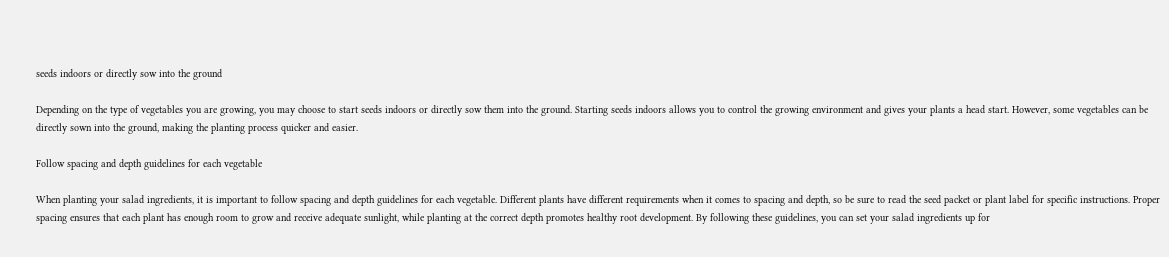seeds indoors or directly sow into the ground

Depending on the type of vegetables you are growing, you may choose to start seeds indoors or directly sow them into the ground. Starting seeds indoors allows you to control the growing environment and gives your plants a head start. However, some vegetables can be directly sown into the ground, making the planting process quicker and easier.

Follow spacing and depth guidelines for each vegetable

When planting your salad ingredients, it is important to follow spacing and depth guidelines for each vegetable. Different plants have different requirements when it comes to spacing and depth, so be sure to read the seed packet or plant label for specific instructions. Proper spacing ensures that each plant has enough room to grow and receive adequate sunlight, while planting at the correct depth promotes healthy root development. By following these guidelines, you can set your salad ingredients up for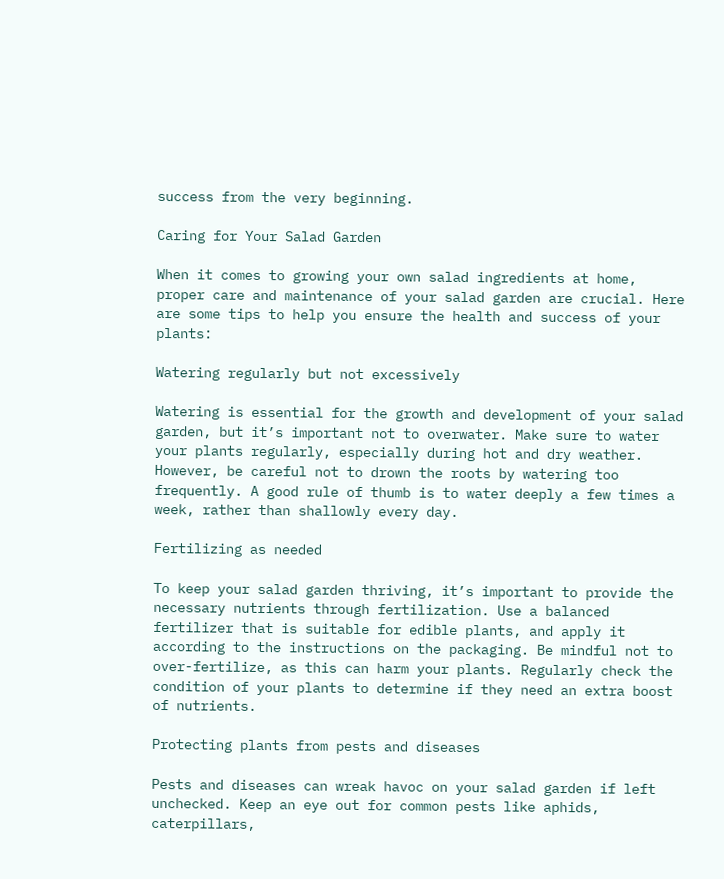success from the very beginning.

Caring for Your Salad Garden

When it comes to growing your own salad ingredients at home, proper care and maintenance of your salad garden are crucial. Here are some tips to help you ensure the health and success of your plants:

Watering regularly but not excessively

Watering is essential for the growth and development of your salad garden, but it’s important not to overwater. Make sure to water your plants regularly, especially during hot and dry weather. However, be careful not to drown the roots by watering too frequently. A good rule of thumb is to water deeply a few times a week, rather than shallowly every day.

Fertilizing as needed

To keep your salad garden thriving, it’s important to provide the necessary nutrients through fertilization. Use a balanced fertilizer that is suitable for edible plants, and apply it according to the instructions on the packaging. Be mindful not to over-fertilize, as this can harm your plants. Regularly check the condition of your plants to determine if they need an extra boost of nutrients.

Protecting plants from pests and diseases

Pests and diseases can wreak havoc on your salad garden if left unchecked. Keep an eye out for common pests like aphids, caterpillars,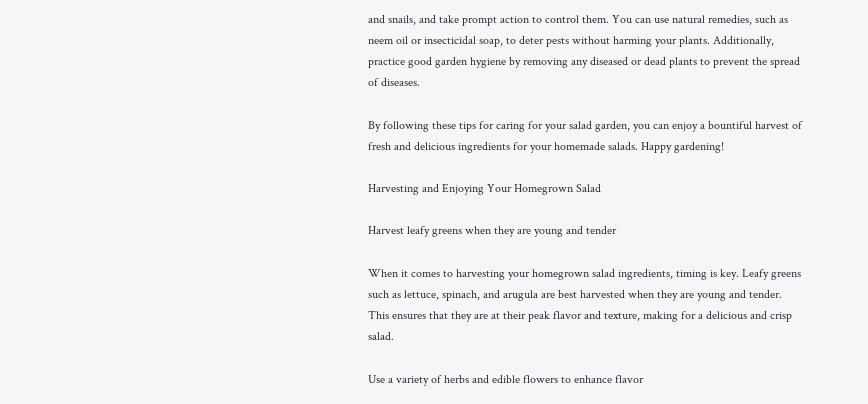and snails, and take prompt action to control them. You can use natural remedies, such as neem oil or insecticidal soap, to deter pests without harming your plants. Additionally, practice good garden hygiene by removing any diseased or dead plants to prevent the spread of diseases.

By following these tips for caring for your salad garden, you can enjoy a bountiful harvest of fresh and delicious ingredients for your homemade salads. Happy gardening!

Harvesting and Enjoying Your Homegrown Salad

Harvest leafy greens when they are young and tender

When it comes to harvesting your homegrown salad ingredients, timing is key. Leafy greens such as lettuce, spinach, and arugula are best harvested when they are young and tender. This ensures that they are at their peak flavor and texture, making for a delicious and crisp salad.

Use a variety of herbs and edible flowers to enhance flavor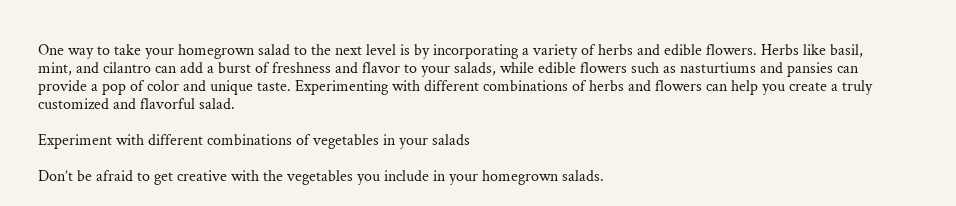One way to take your homegrown salad to the next level is by incorporating a variety of herbs and edible flowers. Herbs like basil, mint, and cilantro can add a burst of freshness and flavor to your salads, while edible flowers such as nasturtiums and pansies can provide a pop of color and unique taste. Experimenting with different combinations of herbs and flowers can help you create a truly customized and flavorful salad.

Experiment with different combinations of vegetables in your salads

Don’t be afraid to get creative with the vegetables you include in your homegrown salads.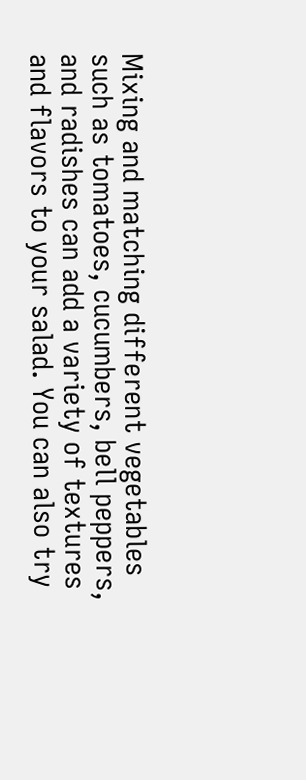Mixing and matching different vegetables such as tomatoes, cucumbers, bell peppers, and radishes can add a variety of textures and flavors to your salad. You can also try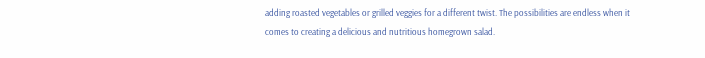adding roasted vegetables or grilled veggies for a different twist. The possibilities are endless when it comes to creating a delicious and nutritious homegrown salad.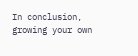In conclusion, growing your own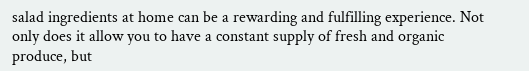salad ingredients at home can be a rewarding and fulfilling experience. Not only does it allow you to have a constant supply of fresh and organic produce, but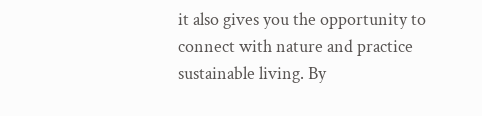it also gives you the opportunity to connect with nature and practice sustainable living. By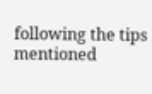following the tips mentioned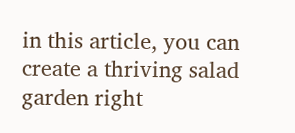in this article, you can create a thriving salad garden right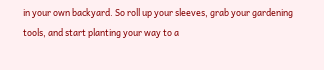in your own backyard. So roll up your sleeves, grab your gardening tools, and start planting your way to a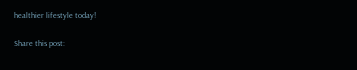healthier lifestyle today!

Share this post: